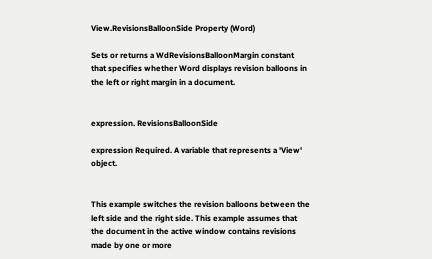View.RevisionsBalloonSide Property (Word)

Sets or returns a WdRevisionsBalloonMargin constant that specifies whether Word displays revision balloons in the left or right margin in a document.


expression. RevisionsBalloonSide

expression Required. A variable that represents a 'View' object.


This example switches the revision balloons between the left side and the right side. This example assumes that the document in the active window contains revisions made by one or more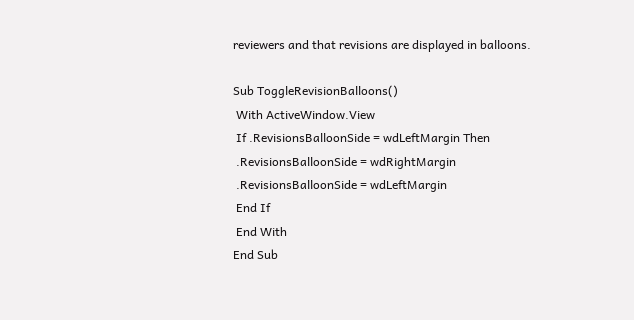reviewers and that revisions are displayed in balloons.

Sub ToggleRevisionBalloons()
 With ActiveWindow.View
 If .RevisionsBalloonSide = wdLeftMargin Then
 .RevisionsBalloonSide = wdRightMargin
 .RevisionsBalloonSide = wdLeftMargin
 End If
 End With
End Sub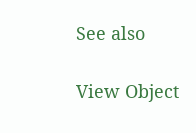See also

View Object